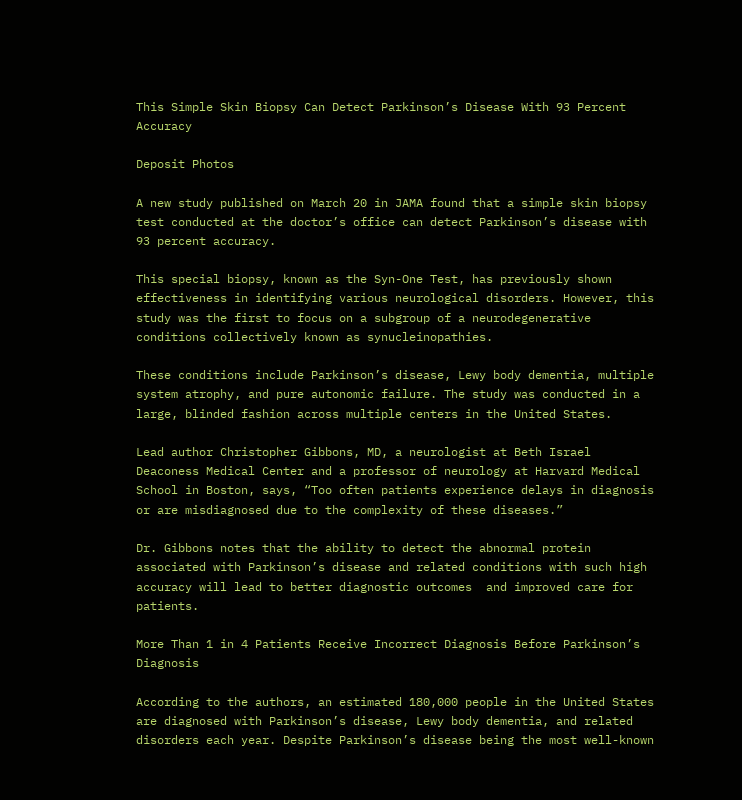This Simple Skin Biopsy Can Detect Parkinson’s Disease With 93 Percent Accuracy

Deposit Photos

A new study published on March 20 in JAMA found that a simple skin biopsy test conducted at the doctor’s office can detect Parkinson’s disease with 93 percent accuracy.

This special biopsy, known as the Syn-One Test, has previously shown effectiveness in identifying various neurological disorders. However, this study was the first to focus on a subgroup of a neurodegenerative conditions collectively known as synucleinopathies.

These conditions include Parkinson’s disease, Lewy body dementia, multiple system atrophy, and pure autonomic failure. The study was conducted in a large, blinded fashion across multiple centers in the United States.

Lead author Christopher Gibbons, MD, a neurologist at Beth Israel Deaconess Medical Center and a professor of neurology at Harvard Medical School in Boston, says, “Too often patients experience delays in diagnosis or are misdiagnosed due to the complexity of these diseases.”

Dr. Gibbons notes that the ability to detect the abnormal protein associated with Parkinson’s disease and related conditions with such high accuracy will lead to better diagnostic outcomes  and improved care for patients.

More Than 1 in 4 Patients Receive Incorrect Diagnosis Before Parkinson’s Diagnosis

According to the authors, an estimated 180,000 people in the United States are diagnosed with Parkinson’s disease, Lewy body dementia, and related disorders each year. Despite Parkinson’s disease being the most well-known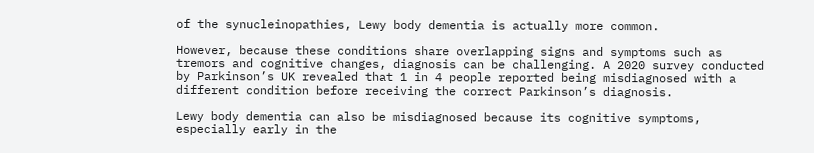of the synucleinopathies, Lewy body dementia is actually more common.

However, because these conditions share overlapping signs and symptoms such as tremors and cognitive changes, diagnosis can be challenging. A 2020 survey conducted by Parkinson’s UK revealed that 1 in 4 people reported being misdiagnosed with a different condition before receiving the correct Parkinson’s diagnosis.

Lewy body dementia can also be misdiagnosed because its cognitive symptoms, especially early in the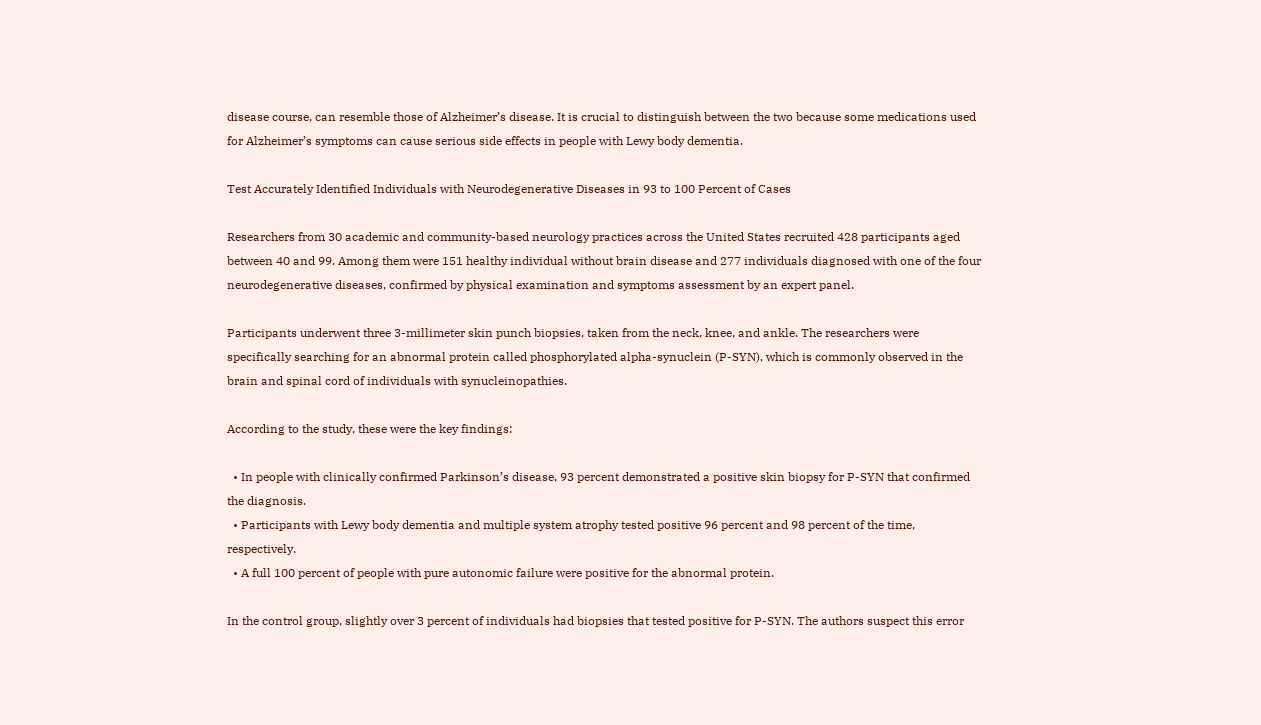disease course, can resemble those of Alzheimer’s disease. It is crucial to distinguish between the two because some medications used for Alzheimer’s symptoms can cause serious side effects in people with Lewy body dementia.

Test Accurately Identified Individuals with Neurodegenerative Diseases in 93 to 100 Percent of Cases

Researchers from 30 academic and community-based neurology practices across the United States recruited 428 participants aged between 40 and 99. Among them were 151 healthy individual without brain disease and 277 individuals diagnosed with one of the four neurodegenerative diseases, confirmed by physical examination and symptoms assessment by an expert panel.

Participants underwent three 3-millimeter skin punch biopsies, taken from the neck, knee, and ankle. The researchers were specifically searching for an abnormal protein called phosphorylated alpha-synuclein (P-SYN), which is commonly observed in the brain and spinal cord of individuals with synucleinopathies.

According to the study, these were the key findings:

  • In people with clinically confirmed Parkinson’s disease, 93 percent demonstrated a positive skin biopsy for P-SYN that confirmed the diagnosis.
  • Participants with Lewy body dementia and multiple system atrophy tested positive 96 percent and 98 percent of the time, respectively.
  • A full 100 percent of people with pure autonomic failure were positive for the abnormal protein.

In the control group, slightly over 3 percent of individuals had biopsies that tested positive for P-SYN. The authors suspect this error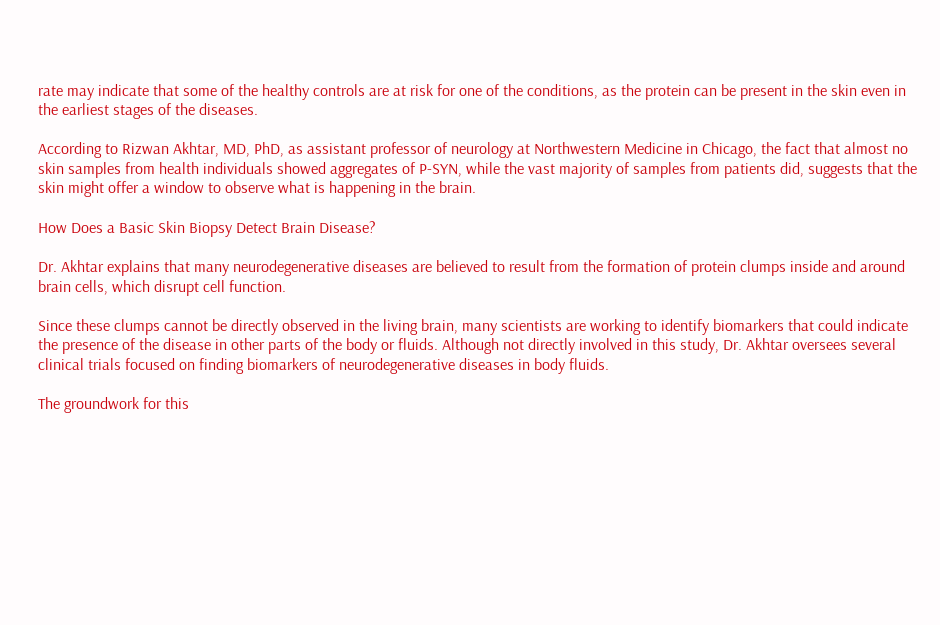rate may indicate that some of the healthy controls are at risk for one of the conditions, as the protein can be present in the skin even in the earliest stages of the diseases.

According to Rizwan Akhtar, MD, PhD, as assistant professor of neurology at Northwestern Medicine in Chicago, the fact that almost no skin samples from health individuals showed aggregates of P-SYN, while the vast majority of samples from patients did, suggests that the skin might offer a window to observe what is happening in the brain.

How Does a Basic Skin Biopsy Detect Brain Disease?

Dr. Akhtar explains that many neurodegenerative diseases are believed to result from the formation of protein clumps inside and around brain cells, which disrupt cell function.

Since these clumps cannot be directly observed in the living brain, many scientists are working to identify biomarkers that could indicate the presence of the disease in other parts of the body or fluids. Although not directly involved in this study, Dr. Akhtar oversees several clinical trials focused on finding biomarkers of neurodegenerative diseases in body fluids.

The groundwork for this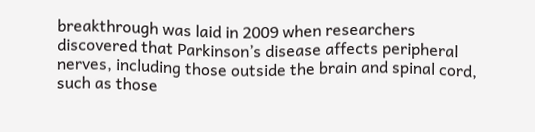breakthrough was laid in 2009 when researchers discovered that Parkinson’s disease affects peripheral nerves, including those outside the brain and spinal cord, such as those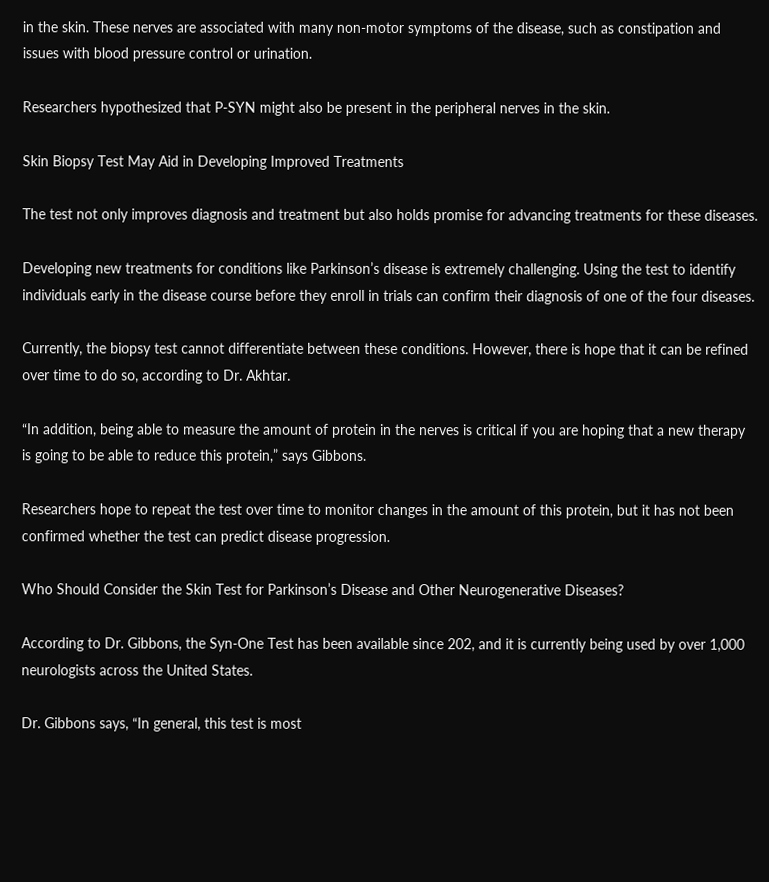in the skin. These nerves are associated with many non-motor symptoms of the disease, such as constipation and issues with blood pressure control or urination.

Researchers hypothesized that P-SYN might also be present in the peripheral nerves in the skin.

Skin Biopsy Test May Aid in Developing Improved Treatments

The test not only improves diagnosis and treatment but also holds promise for advancing treatments for these diseases.

Developing new treatments for conditions like Parkinson’s disease is extremely challenging. Using the test to identify individuals early in the disease course before they enroll in trials can confirm their diagnosis of one of the four diseases.

Currently, the biopsy test cannot differentiate between these conditions. However, there is hope that it can be refined over time to do so, according to Dr. Akhtar.

“In addition, being able to measure the amount of protein in the nerves is critical if you are hoping that a new therapy is going to be able to reduce this protein,” says Gibbons.

Researchers hope to repeat the test over time to monitor changes in the amount of this protein, but it has not been confirmed whether the test can predict disease progression.

Who Should Consider the Skin Test for Parkinson’s Disease and Other Neurogenerative Diseases?

According to Dr. Gibbons, the Syn-One Test has been available since 202, and it is currently being used by over 1,000 neurologists across the United States.

Dr. Gibbons says, “In general, this test is most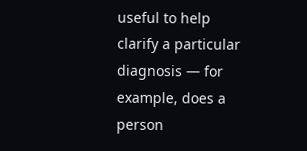useful to help clarify a particular diagnosis — for example, does a person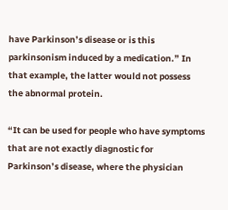have Parkinson’s disease or is this parkinsonism induced by a medication.” In that example, the latter would not possess the abnormal protein.

“It can be used for people who have symptoms that are not exactly diagnostic for Parkinson’s disease, where the physician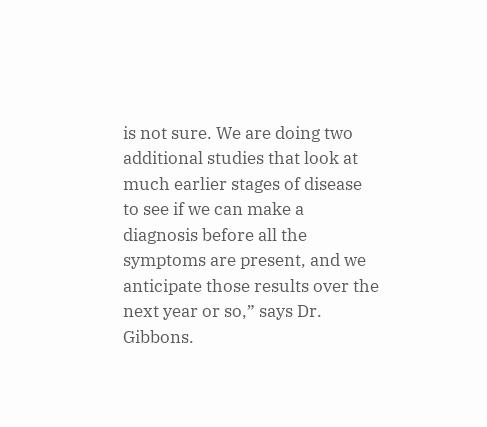is not sure. We are doing two additional studies that look at much earlier stages of disease to see if we can make a diagnosis before all the symptoms are present, and we anticipate those results over the next year or so,” says Dr. Gibbons.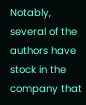Notably, several of the authors have stock in the company that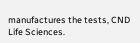manufactures the tests, CND Life Sciences.